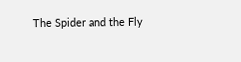The Spider and the Fly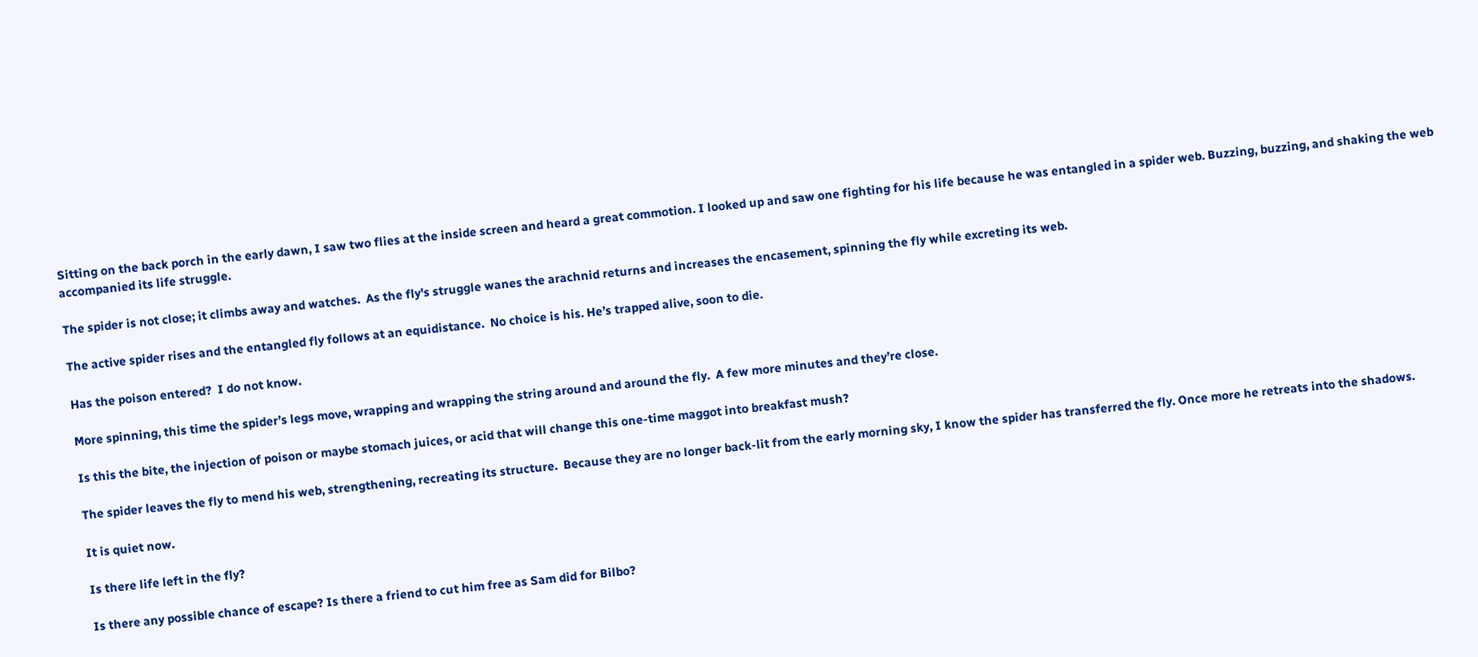Sitting on the back porch in the early dawn, I saw two flies at the inside screen and heard a great commotion. I looked up and saw one fighting for his life because he was entangled in a spider web. Buzzing, buzzing, and shaking the web accompanied its life struggle.

The spider is not close; it climbs away and watches.  As the fly's struggle wanes the arachnid returns and increases the encasement, spinning the fly while excreting its web.

The active spider rises and the entangled fly follows at an equidistance.  No choice is his. He’s trapped alive, soon to die.

Has the poison entered?  I do not know.

More spinning, this time the spider’s legs move, wrapping and wrapping the string around and around the fly.  A few more minutes and they’re close.

Is this the bite, the injection of poison or maybe stomach juices, or acid that will change this one-time maggot into breakfast mush?

The spider leaves the fly to mend his web, strengthening, recreating its structure.  Because they are no longer back-lit from the early morning sky, I know the spider has transferred the fly. Once more he retreats into the shadows.

It is quiet now.

Is there life left in the fly?

Is there any possible chance of escape? Is there a friend to cut him free as Sam did for Bilbo?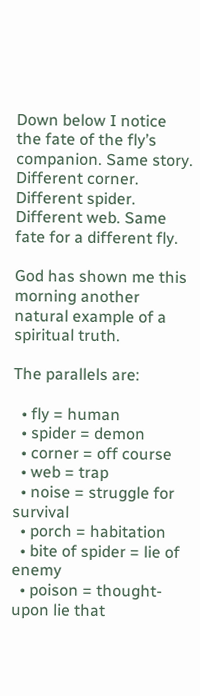Down below I notice the fate of the fly’s companion. Same story. Different corner. Different spider. Different web. Same fate for a different fly.

God has shown me this morning another natural example of a spiritual truth.

The parallels are:

  • fly = human
  • spider = demon
  • corner = off course
  • web = trap
  • noise = struggle for survival
  • porch = habitation
  • bite of spider = lie of enemy
  • poison = thought-upon lie that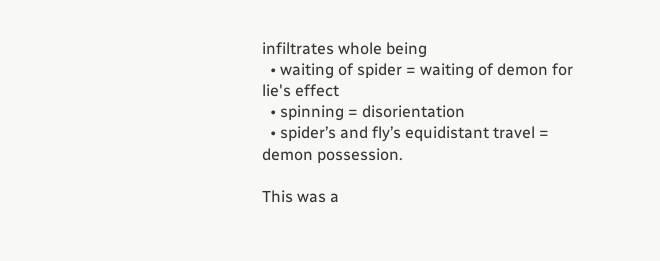infiltrates whole being
  • waiting of spider = waiting of demon for lie's effect
  • spinning = disorientation
  • spider’s and fly’s equidistant travel = demon possession.

This was a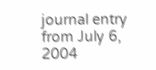journal entry from July 6, 2004